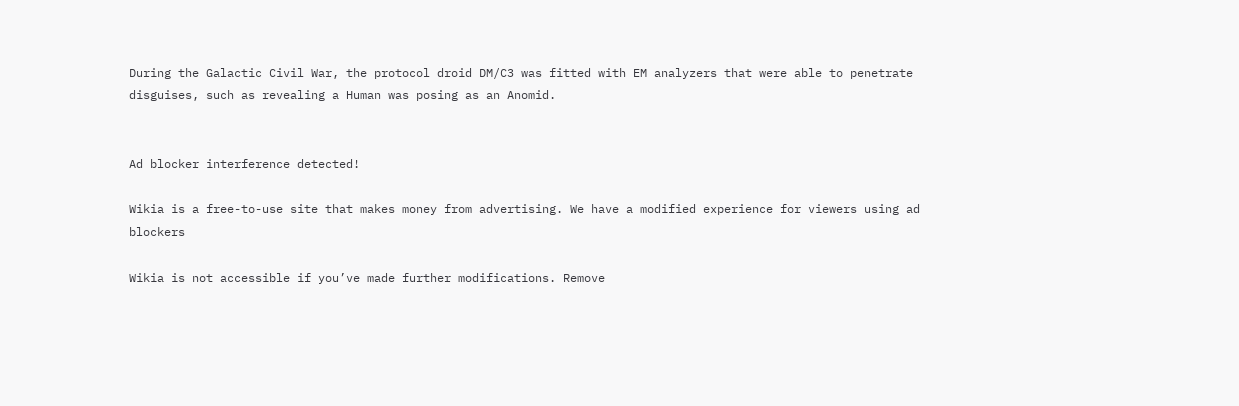During the Galactic Civil War, the protocol droid DM/C3 was fitted with EM analyzers that were able to penetrate disguises, such as revealing a Human was posing as an Anomid.


Ad blocker interference detected!

Wikia is a free-to-use site that makes money from advertising. We have a modified experience for viewers using ad blockers

Wikia is not accessible if you’ve made further modifications. Remove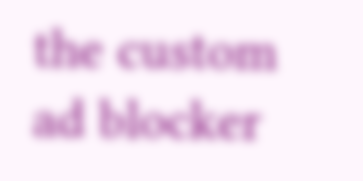the custom ad blocker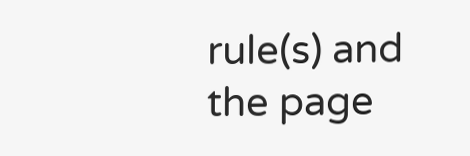rule(s) and the page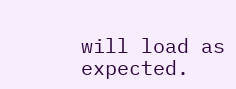will load as expected.